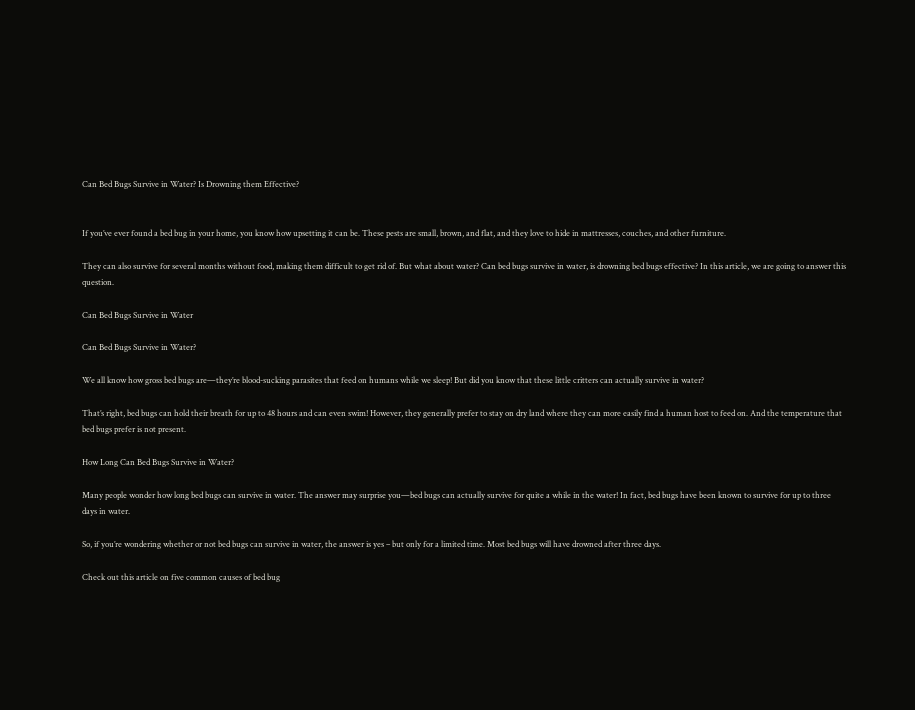Can Bed Bugs Survive in Water? Is Drowning them Effective?


If you’ve ever found a bed bug in your home, you know how upsetting it can be. These pests are small, brown, and flat, and they love to hide in mattresses, couches, and other furniture.

They can also survive for several months without food, making them difficult to get rid of. But what about water? Can bed bugs survive in water, is drowning bed bugs effective? In this article, we are going to answer this question.

Can Bed Bugs Survive in Water

Can Bed Bugs Survive in Water?

We all know how gross bed bugs are—they’re blood-sucking parasites that feed on humans while we sleep! But did you know that these little critters can actually survive in water?

That’s right, bed bugs can hold their breath for up to 48 hours and can even swim! However, they generally prefer to stay on dry land where they can more easily find a human host to feed on. And the temperature that bed bugs prefer is not present.

How Long Can Bed Bugs Survive in Water?

Many people wonder how long bed bugs can survive in water. The answer may surprise you—bed bugs can actually survive for quite a while in the water! In fact, bed bugs have been known to survive for up to three days in water.

So, if you’re wondering whether or not bed bugs can survive in water, the answer is yes – but only for a limited time. Most bed bugs will have drowned after three days.

Check out this article on five common causes of bed bug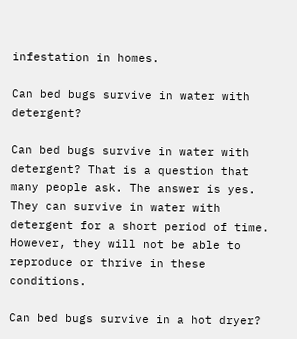infestation in homes.

Can bed bugs survive in water with detergent?

Can bed bugs survive in water with detergent? That is a question that many people ask. The answer is yes. They can survive in water with detergent for a short period of time. However, they will not be able to reproduce or thrive in these conditions.

Can bed bugs survive in a hot dryer?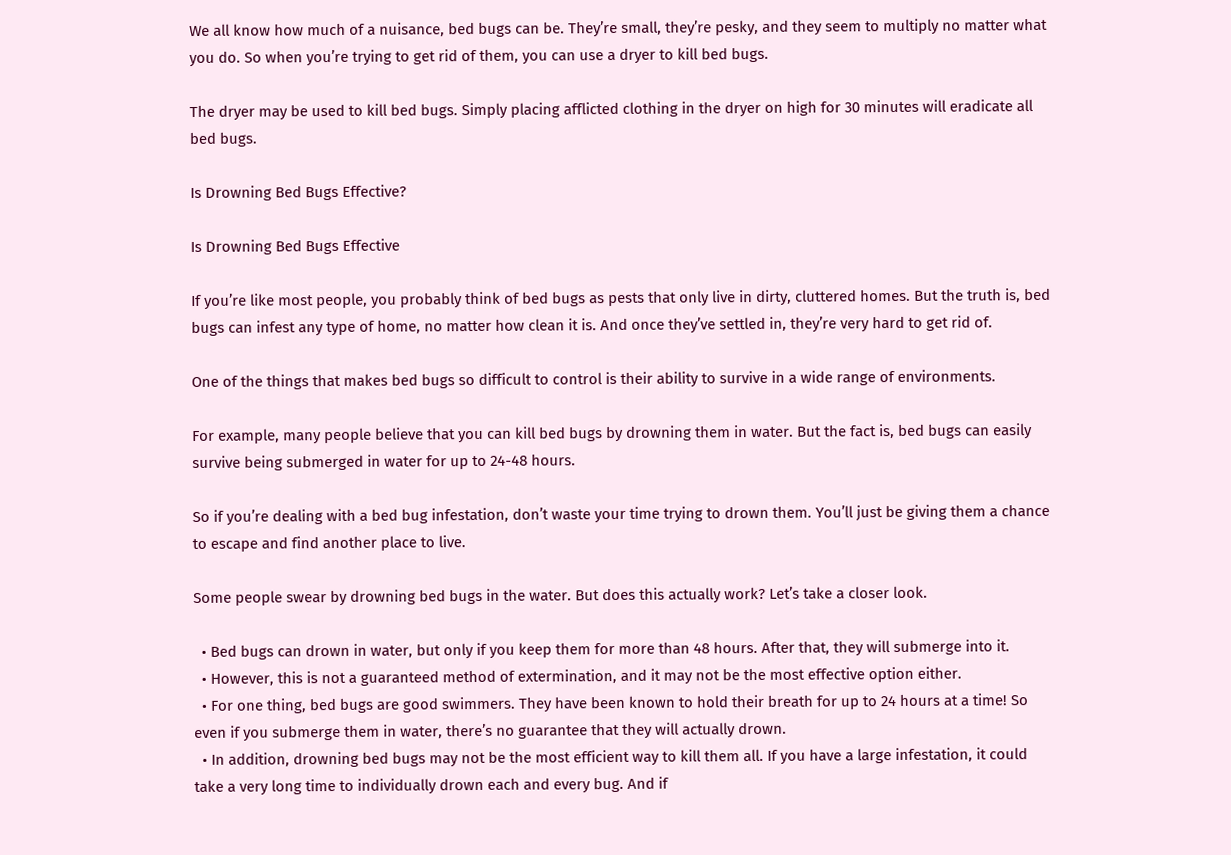We all know how much of a nuisance, bed bugs can be. They’re small, they’re pesky, and they seem to multiply no matter what you do. So when you’re trying to get rid of them, you can use a dryer to kill bed bugs.

The dryer may be used to kill bed bugs. Simply placing afflicted clothing in the dryer on high for 30 minutes will eradicate all bed bugs.

Is Drowning Bed Bugs Effective?

Is Drowning Bed Bugs Effective

If you’re like most people, you probably think of bed bugs as pests that only live in dirty, cluttered homes. But the truth is, bed bugs can infest any type of home, no matter how clean it is. And once they’ve settled in, they’re very hard to get rid of.

One of the things that makes bed bugs so difficult to control is their ability to survive in a wide range of environments.

For example, many people believe that you can kill bed bugs by drowning them in water. But the fact is, bed bugs can easily survive being submerged in water for up to 24-48 hours.

So if you’re dealing with a bed bug infestation, don’t waste your time trying to drown them. You’ll just be giving them a chance to escape and find another place to live.

Some people swear by drowning bed bugs in the water. But does this actually work? Let’s take a closer look.

  • Bed bugs can drown in water, but only if you keep them for more than 48 hours. After that, they will submerge into it.
  • However, this is not a guaranteed method of extermination, and it may not be the most effective option either.
  • For one thing, bed bugs are good swimmers. They have been known to hold their breath for up to 24 hours at a time! So even if you submerge them in water, there’s no guarantee that they will actually drown.
  • In addition, drowning bed bugs may not be the most efficient way to kill them all. If you have a large infestation, it could take a very long time to individually drown each and every bug. And if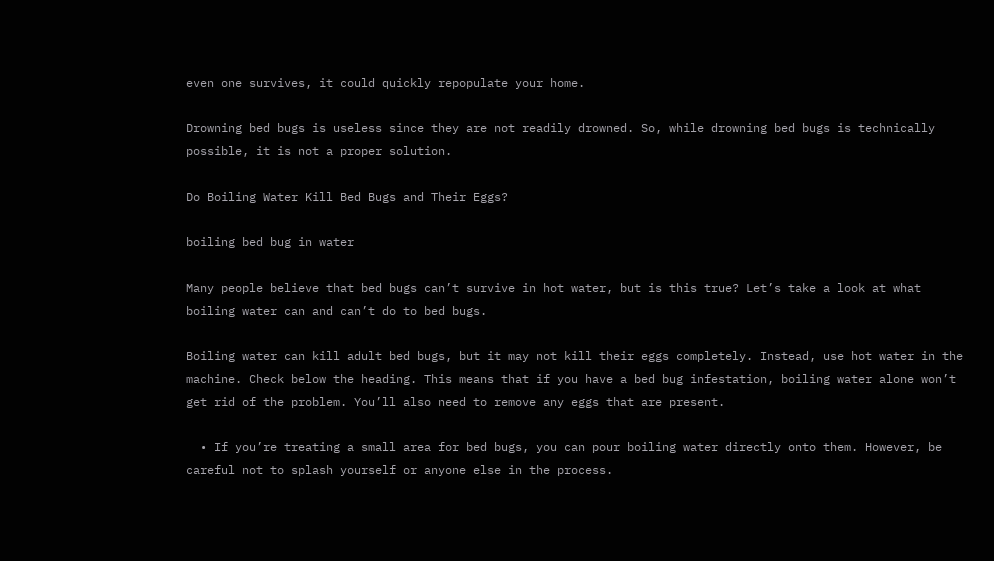even one survives, it could quickly repopulate your home.

Drowning bed bugs is useless since they are not readily drowned. So, while drowning bed bugs is technically possible, it is not a proper solution.

Do Boiling Water Kill Bed Bugs and Their Eggs?

boiling bed bug in water

Many people believe that bed bugs can’t survive in hot water, but is this true? Let’s take a look at what boiling water can and can’t do to bed bugs.

Boiling water can kill adult bed bugs, but it may not kill their eggs completely. Instead, use hot water in the machine. Check below the heading. This means that if you have a bed bug infestation, boiling water alone won’t get rid of the problem. You’ll also need to remove any eggs that are present.

  • If you’re treating a small area for bed bugs, you can pour boiling water directly onto them. However, be careful not to splash yourself or anyone else in the process.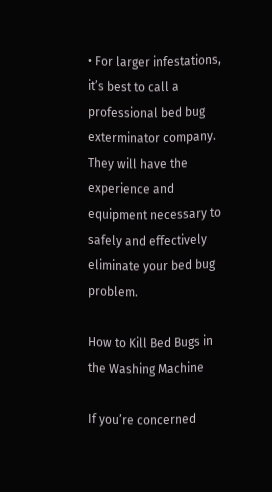• For larger infestations, it’s best to call a professional bed bug exterminator company. They will have the experience and equipment necessary to safely and effectively eliminate your bed bug problem.

How to Kill Bed Bugs in the Washing Machine

If you’re concerned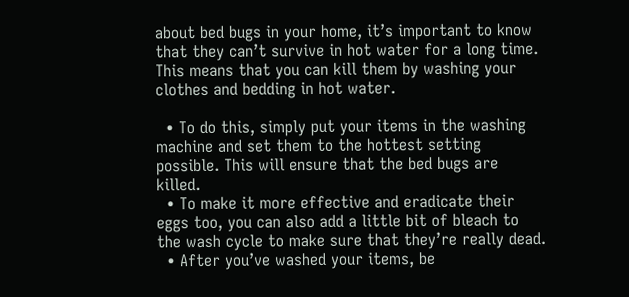about bed bugs in your home, it’s important to know that they can’t survive in hot water for a long time. This means that you can kill them by washing your clothes and bedding in hot water.

  • To do this, simply put your items in the washing machine and set them to the hottest setting possible. This will ensure that the bed bugs are killed.
  • To make it more effective and eradicate their eggs too, you can also add a little bit of bleach to the wash cycle to make sure that they’re really dead.
  • After you’ve washed your items, be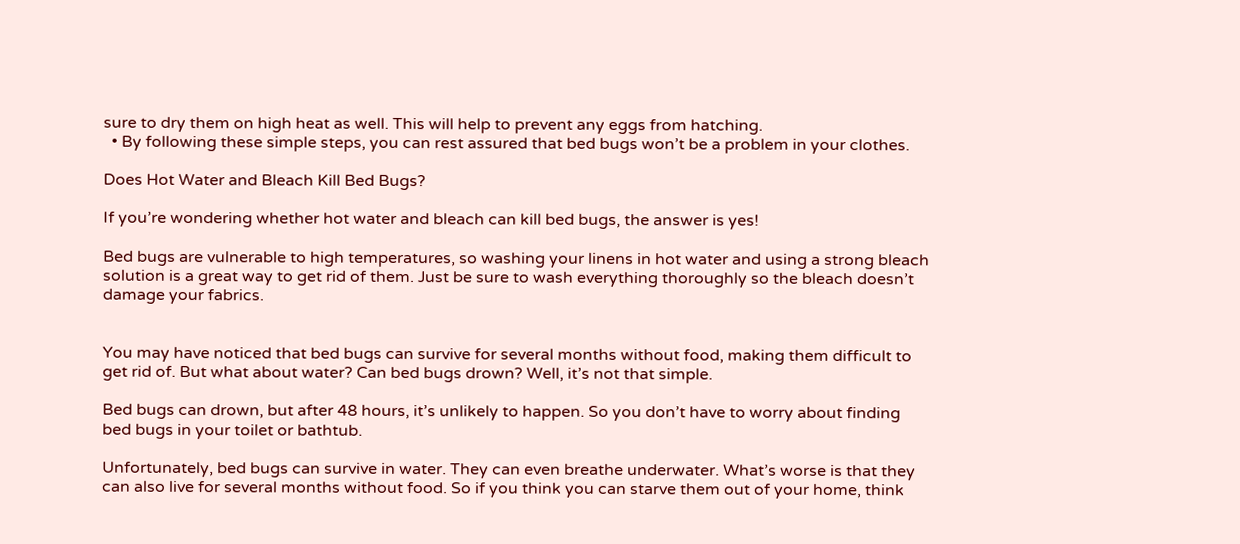sure to dry them on high heat as well. This will help to prevent any eggs from hatching.
  • By following these simple steps, you can rest assured that bed bugs won’t be a problem in your clothes.

Does Hot Water and Bleach Kill Bed Bugs?

If you’re wondering whether hot water and bleach can kill bed bugs, the answer is yes!

Bed bugs are vulnerable to high temperatures, so washing your linens in hot water and using a strong bleach solution is a great way to get rid of them. Just be sure to wash everything thoroughly so the bleach doesn’t damage your fabrics.


You may have noticed that bed bugs can survive for several months without food, making them difficult to get rid of. But what about water? Can bed bugs drown? Well, it’s not that simple.

Bed bugs can drown, but after 48 hours, it’s unlikely to happen. So you don’t have to worry about finding bed bugs in your toilet or bathtub.

Unfortunately, bed bugs can survive in water. They can even breathe underwater. What’s worse is that they can also live for several months without food. So if you think you can starve them out of your home, think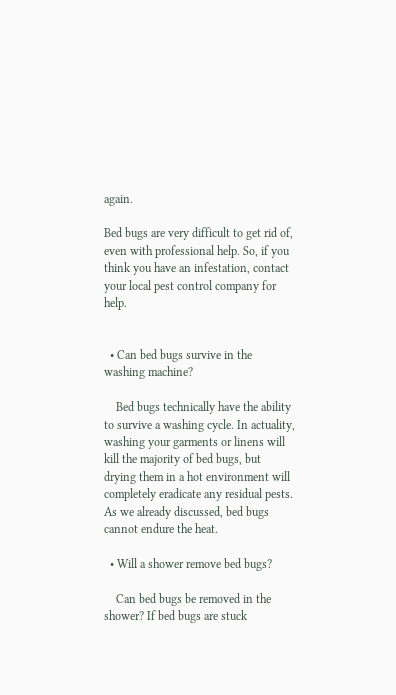again.

Bed bugs are very difficult to get rid of, even with professional help. So, if you think you have an infestation, contact your local pest control company for help.


  • Can bed bugs survive in the washing machine?

    Bed bugs technically have the ability to survive a washing cycle. In actuality, washing your garments or linens will kill the majority of bed bugs, but drying them in a hot environment will completely eradicate any residual pests. As we already discussed, bed bugs cannot endure the heat.

  • Will a shower remove bed bugs?

    Can bed bugs be removed in the shower? If bed bugs are stuck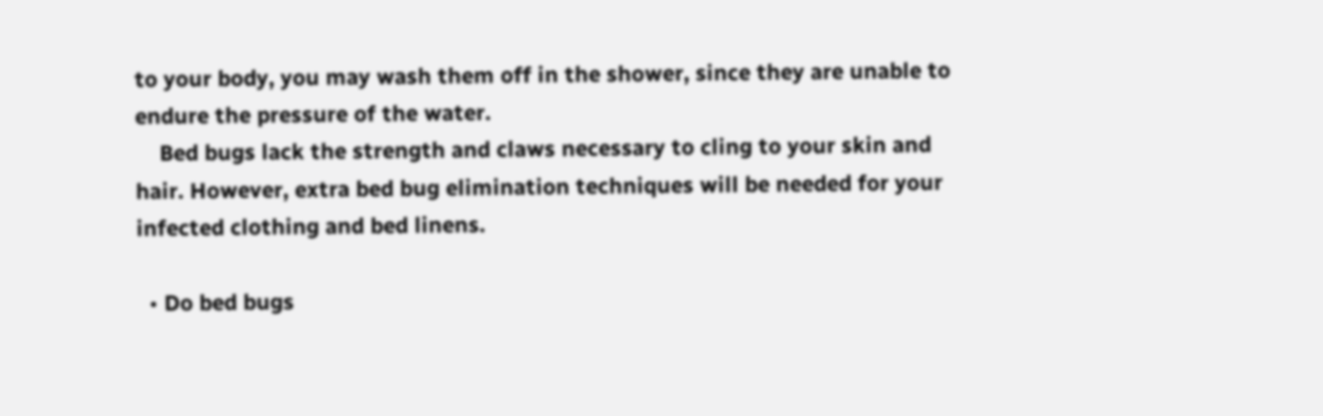to your body, you may wash them off in the shower, since they are unable to endure the pressure of the water.
    Bed bugs lack the strength and claws necessary to cling to your skin and hair. However, extra bed bug elimination techniques will be needed for your infected clothing and bed linens.

  • Do bed bugs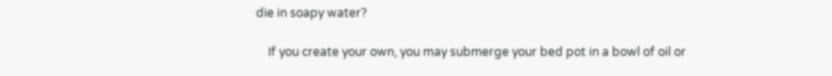die in soapy water?

    If you create your own, you may submerge your bed pot in a bowl of oil or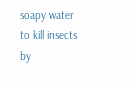soapy water to kill insects by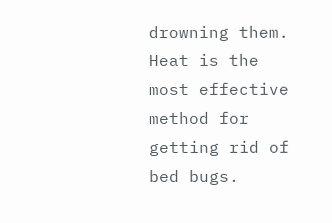drowning them. Heat is the most effective method for getting rid of bed bugs.